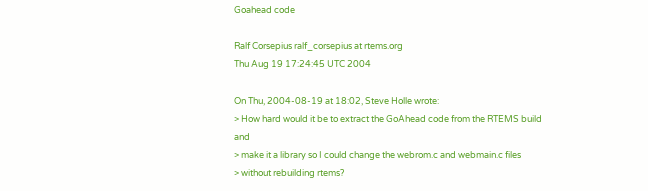Goahead code

Ralf Corsepius ralf_corsepius at rtems.org
Thu Aug 19 17:24:45 UTC 2004

On Thu, 2004-08-19 at 18:02, Steve Holle wrote:
> How hard would it be to extract the GoAhead code from the RTEMS build and
> make it a library so I could change the webrom.c and webmain.c files
> without rebuilding rtems?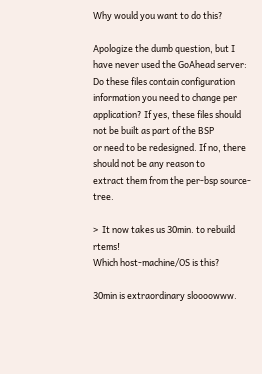Why would you want to do this?

Apologize the dumb question, but I have never used the GoAhead server:
Do these files contain configuration information you need to change per
application? If yes, these files should not be built as part of the BSP
or need to be redesigned. If no, there should not be any reason to
extract them from the per-bsp source-tree.

>  It now takes us 30min. to rebuild rtems!
Which host-machine/OS is this?

30min is extraordinary sloooowww.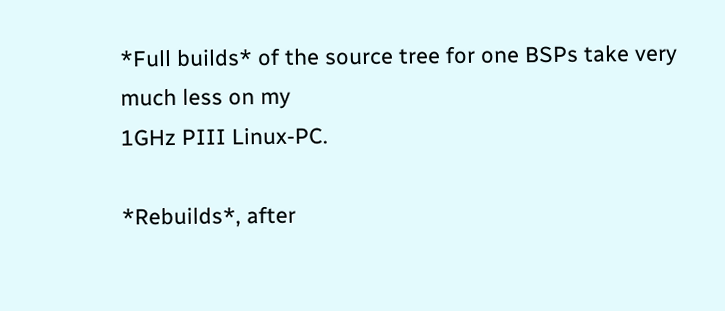*Full builds* of the source tree for one BSPs take very much less on my
1GHz PIII Linux-PC.

*Rebuilds*, after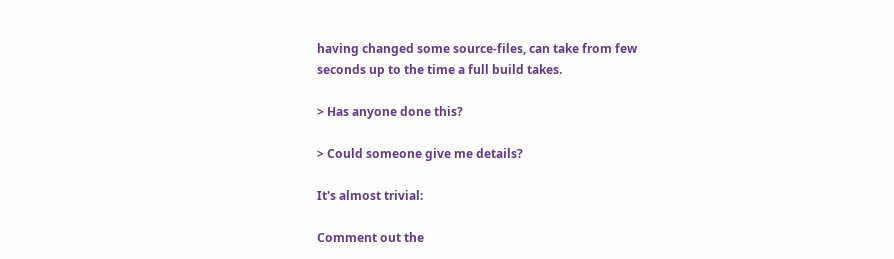having changed some source-files, can take from few
seconds up to the time a full build takes.

> Has anyone done this?

> Could someone give me details?

It's almost trivial:

Comment out the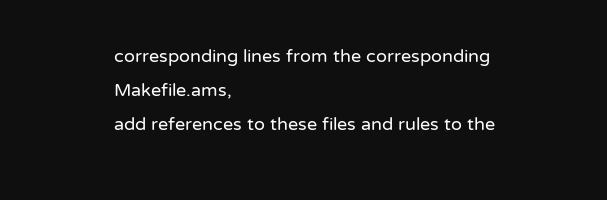corresponding lines from the corresponding Makefile.ams,
add references to these files and rules to the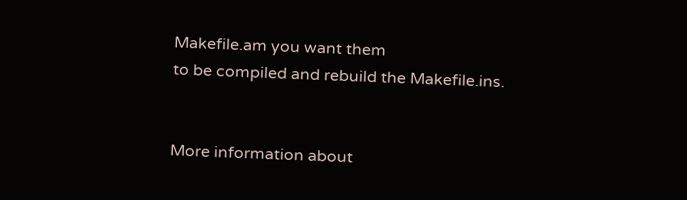Makefile.am you want them
to be compiled and rebuild the Makefile.ins.


More information about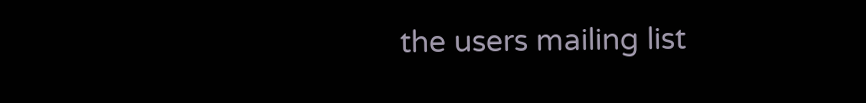the users mailing list